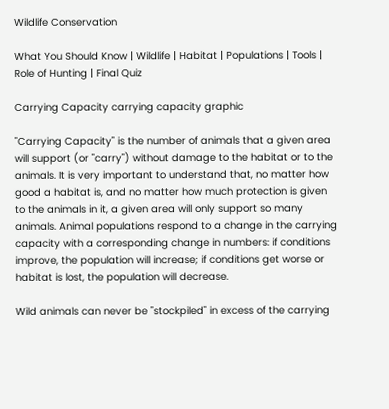Wildlife Conservation

What You Should Know | Wildlife | Habitat | Populations | Tools | Role of Hunting | Final Quiz

Carrying Capacity carrying capacity graphic

"Carrying Capacity" is the number of animals that a given area will support (or "carry") without damage to the habitat or to the animals. It is very important to understand that, no matter how good a habitat is, and no matter how much protection is given to the animals in it, a given area will only support so many animals. Animal populations respond to a change in the carrying capacity with a corresponding change in numbers: if conditions improve, the population will increase; if conditions get worse or habitat is lost, the population will decrease.

Wild animals can never be "stockpiled" in excess of the carrying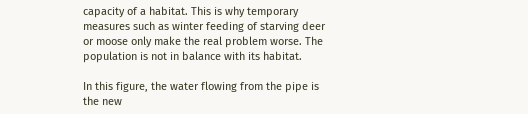capacity of a habitat. This is why temporary measures such as winter feeding of starving deer or moose only make the real problem worse. The population is not in balance with its habitat.

In this figure, the water flowing from the pipe is the new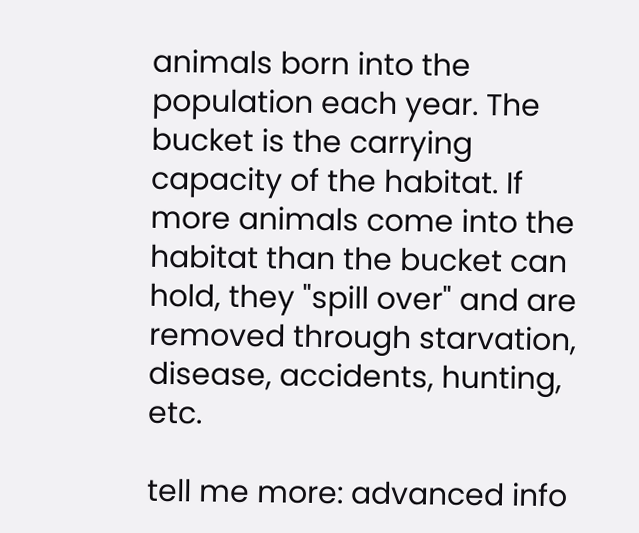animals born into the population each year. The bucket is the carrying capacity of the habitat. If more animals come into the habitat than the bucket can hold, they "spill over" and are removed through starvation, disease, accidents, hunting, etc.

tell me more: advanced info